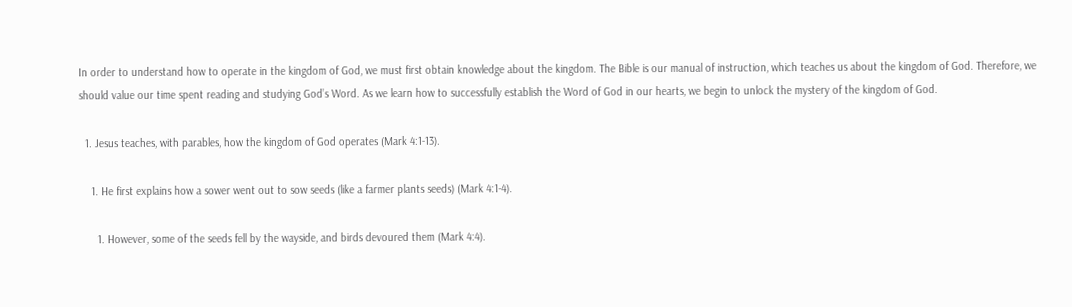In order to understand how to operate in the kingdom of God, we must first obtain knowledge about the kingdom. The Bible is our manual of instruction, which teaches us about the kingdom of God. Therefore, we should value our time spent reading and studying God’s Word. As we learn how to successfully establish the Word of God in our hearts, we begin to unlock the mystery of the kingdom of God.

  1. Jesus teaches, with parables, how the kingdom of God operates (Mark 4:1-13).

    1. He first explains how a sower went out to sow seeds (like a farmer plants seeds) (Mark 4:1-4).

      1. However, some of the seeds fell by the wayside, and birds devoured them (Mark 4:4).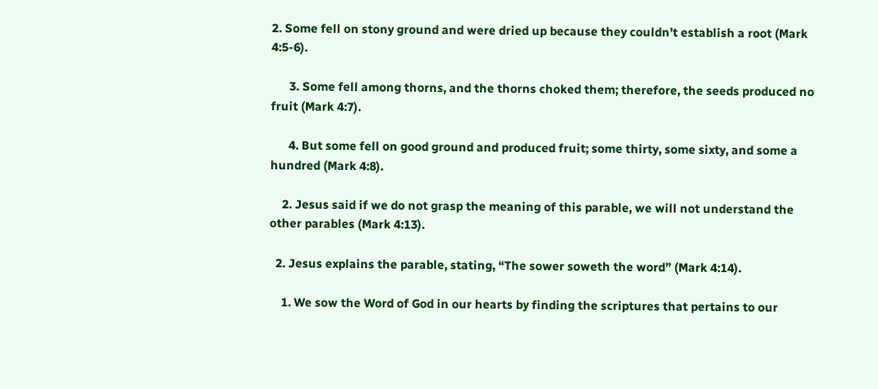2. Some fell on stony ground and were dried up because they couldn’t establish a root (Mark 4:5-6).

      3. Some fell among thorns, and the thorns choked them; therefore, the seeds produced no fruit (Mark 4:7).

      4. But some fell on good ground and produced fruit; some thirty, some sixty, and some a hundred (Mark 4:8).

    2. Jesus said if we do not grasp the meaning of this parable, we will not understand the other parables (Mark 4:13).

  2. Jesus explains the parable, stating, “The sower soweth the word” (Mark 4:14).

    1. We sow the Word of God in our hearts by finding the scriptures that pertains to our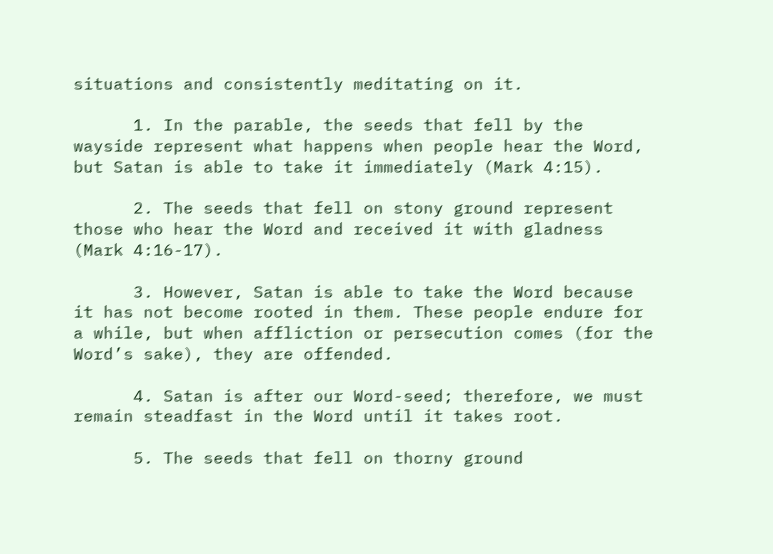situations and consistently meditating on it.

      1. In the parable, the seeds that fell by the wayside represent what happens when people hear the Word, but Satan is able to take it immediately (Mark 4:15).

      2. The seeds that fell on stony ground represent those who hear the Word and received it with gladness (Mark 4:16-17).

      3. However, Satan is able to take the Word because it has not become rooted in them. These people endure for a while, but when affliction or persecution comes (for the Word’s sake), they are offended.

      4. Satan is after our Word-seed; therefore, we must remain steadfast in the Word until it takes root.

      5. The seeds that fell on thorny ground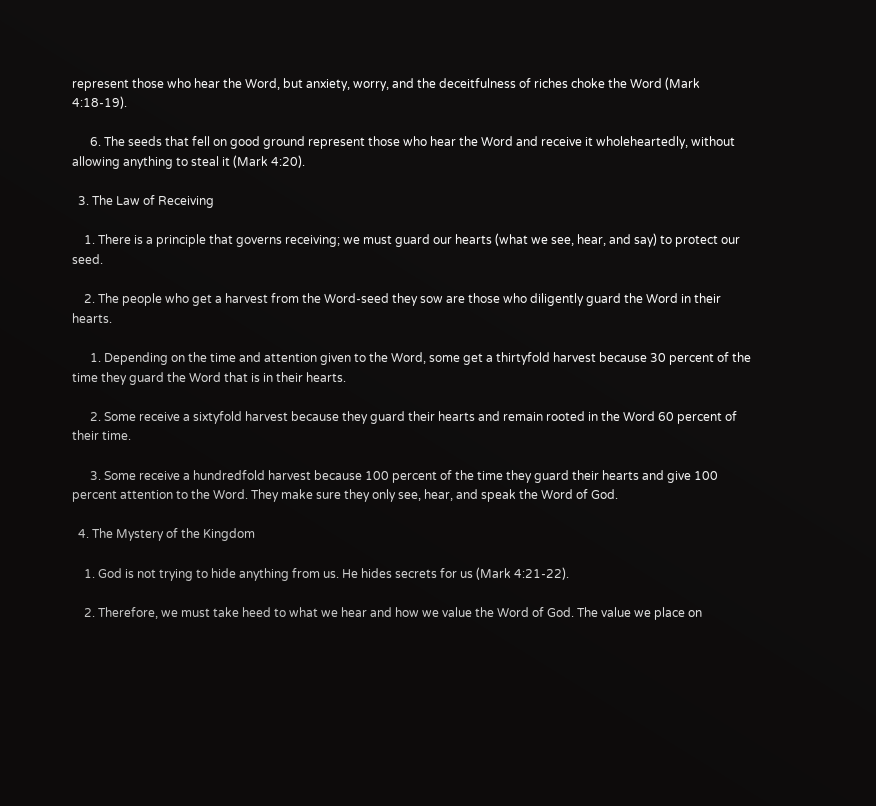represent those who hear the Word, but anxiety, worry, and the deceitfulness of riches choke the Word (Mark 4:18-19).

      6. The seeds that fell on good ground represent those who hear the Word and receive it wholeheartedly, without allowing anything to steal it (Mark 4:20).

  3. The Law of Receiving

    1. There is a principle that governs receiving; we must guard our hearts (what we see, hear, and say) to protect our seed.

    2. The people who get a harvest from the Word-seed they sow are those who diligently guard the Word in their hearts.

      1. Depending on the time and attention given to the Word, some get a thirtyfold harvest because 30 percent of the time they guard the Word that is in their hearts.

      2. Some receive a sixtyfold harvest because they guard their hearts and remain rooted in the Word 60 percent of their time.

      3. Some receive a hundredfold harvest because 100 percent of the time they guard their hearts and give 100 percent attention to the Word. They make sure they only see, hear, and speak the Word of God.

  4. The Mystery of the Kingdom

    1. God is not trying to hide anything from us. He hides secrets for us (Mark 4:21-22).

    2. Therefore, we must take heed to what we hear and how we value the Word of God. The value we place on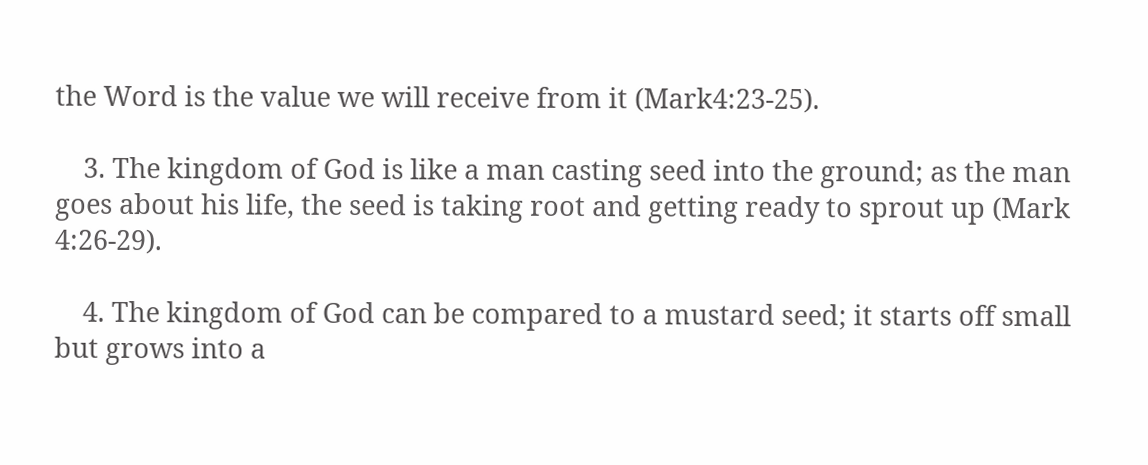the Word is the value we will receive from it (Mark4:23-25).

    3. The kingdom of God is like a man casting seed into the ground; as the man goes about his life, the seed is taking root and getting ready to sprout up (Mark 4:26-29).

    4. The kingdom of God can be compared to a mustard seed; it starts off small but grows into a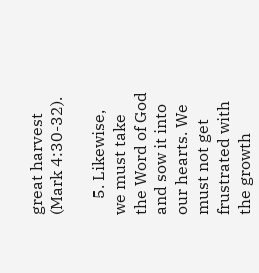great harvest (Mark 4:30-32).

    5. Likewise, we must take the Word of God and sow it into our hearts. We must not get frustrated with the growth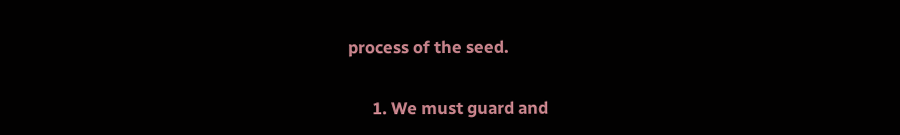process of the seed.

      1. We must guard and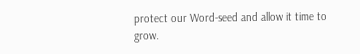protect our Word-seed and allow it time to grow.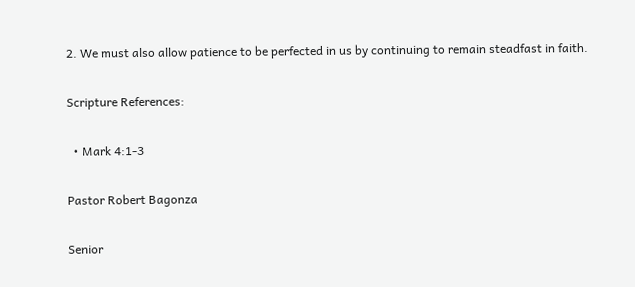2. We must also allow patience to be perfected in us by continuing to remain steadfast in faith.

Scripture References:

  • Mark 4:1-3

Pastor Robert Bagonza

Senior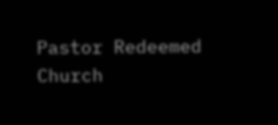Pastor Redeemed Church